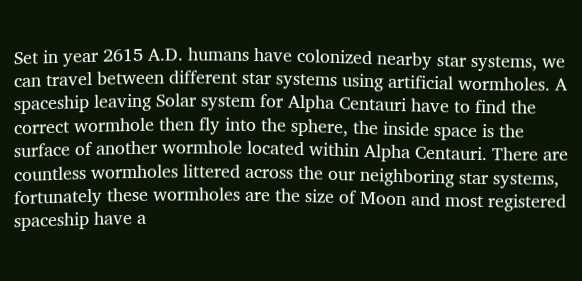Set in year 2615 A.D. humans have colonized nearby star systems, we can travel between different star systems using artificial wormholes. A spaceship leaving Solar system for Alpha Centauri have to find the correct wormhole then fly into the sphere, the inside space is the surface of another wormhole located within Alpha Centauri. There are countless wormholes littered across the our neighboring star systems, fortunately these wormholes are the size of Moon and most registered spaceship have a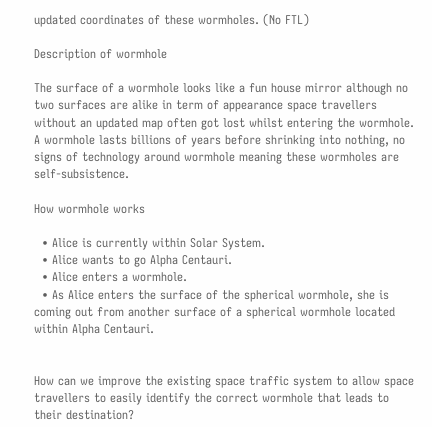updated coordinates of these wormholes. (No FTL)

Description of wormhole

The surface of a wormhole looks like a fun house mirror although no two surfaces are alike in term of appearance space travellers without an updated map often got lost whilst entering the wormhole. A wormhole lasts billions of years before shrinking into nothing, no signs of technology around wormhole meaning these wormholes are self-subsistence.

How wormhole works

  • Alice is currently within Solar System.
  • Alice wants to go Alpha Centauri.
  • Alice enters a wormhole.
  • As Alice enters the surface of the spherical wormhole, she is coming out from another surface of a spherical wormhole located within Alpha Centauri.


How can we improve the existing space traffic system to allow space travellers to easily identify the correct wormhole that leads to their destination?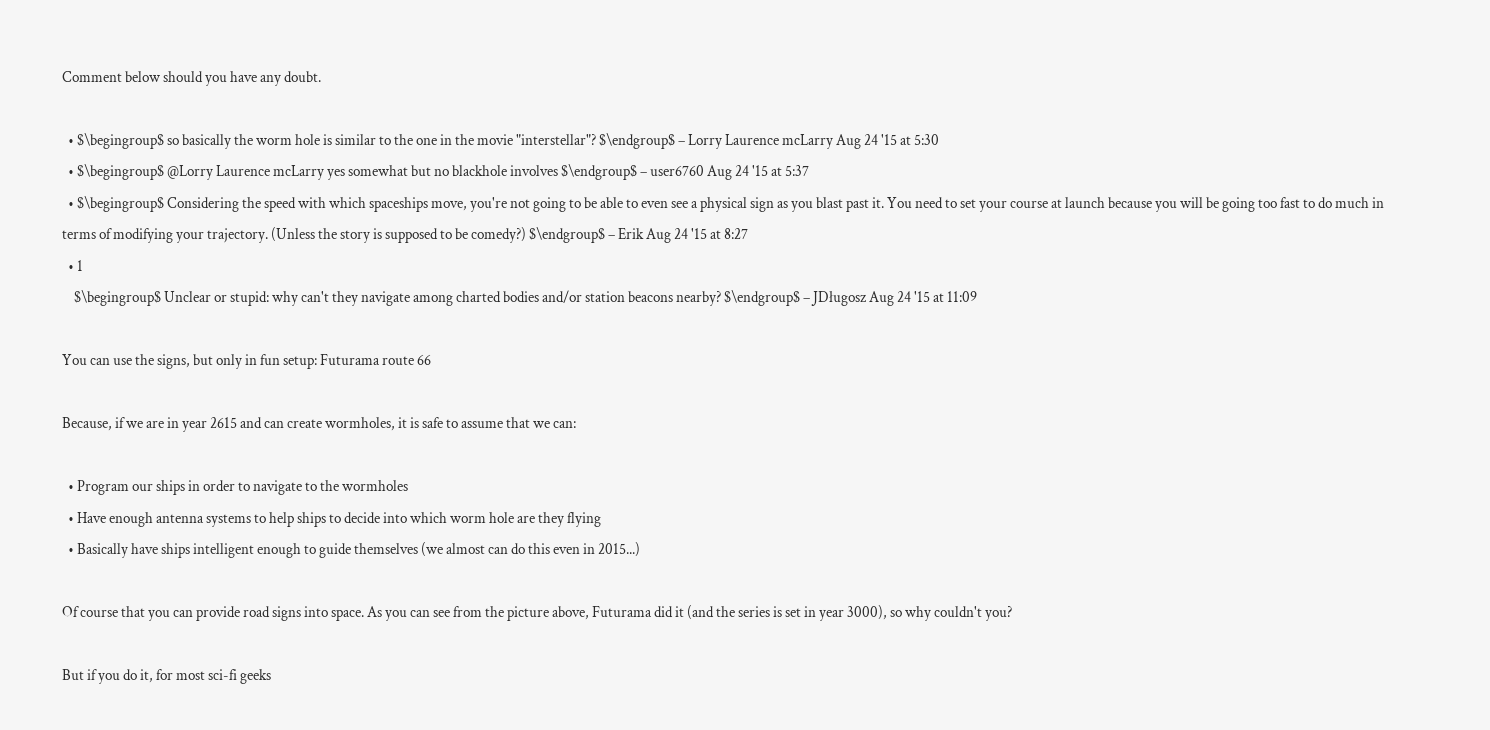Comment below should you have any doubt.

  • $\begingroup$ so basically the worm hole is similar to the one in the movie "interstellar"? $\endgroup$ – Lorry Laurence mcLarry Aug 24 '15 at 5:30
  • $\begingroup$ @Lorry Laurence mcLarry yes somewhat but no blackhole involves $\endgroup$ – user6760 Aug 24 '15 at 5:37
  • $\begingroup$ Considering the speed with which spaceships move, you're not going to be able to even see a physical sign as you blast past it. You need to set your course at launch because you will be going too fast to do much in terms of modifying your trajectory. (Unless the story is supposed to be comedy?) $\endgroup$ – Erik Aug 24 '15 at 8:27
  • 1
    $\begingroup$ Unclear or stupid: why can't they navigate among charted bodies and/or station beacons nearby? $\endgroup$ – JDługosz Aug 24 '15 at 11:09

You can use the signs, but only in fun setup: Futurama route 66

Because, if we are in year 2615 and can create wormholes, it is safe to assume that we can:

  • Program our ships in order to navigate to the wormholes
  • Have enough antenna systems to help ships to decide into which worm hole are they flying
  • Basically have ships intelligent enough to guide themselves (we almost can do this even in 2015...)

Of course that you can provide road signs into space. As you can see from the picture above, Futurama did it (and the series is set in year 3000), so why couldn't you?

But if you do it, for most sci-fi geeks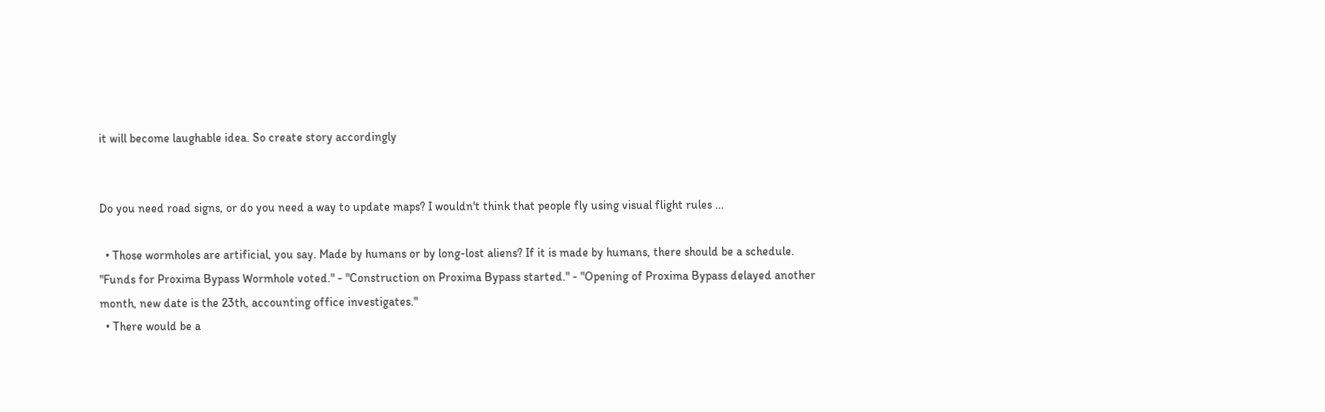it will become laughable idea. So create story accordingly


Do you need road signs, or do you need a way to update maps? I wouldn't think that people fly using visual flight rules ...

  • Those wormholes are artificial, you say. Made by humans or by long-lost aliens? If it is made by humans, there should be a schedule. "Funds for Proxima Bypass Wormhole voted." - "Construction on Proxima Bypass started." - "Opening of Proxima Bypass delayed another month, new date is the 23th, accounting office investigates."
  • There would be a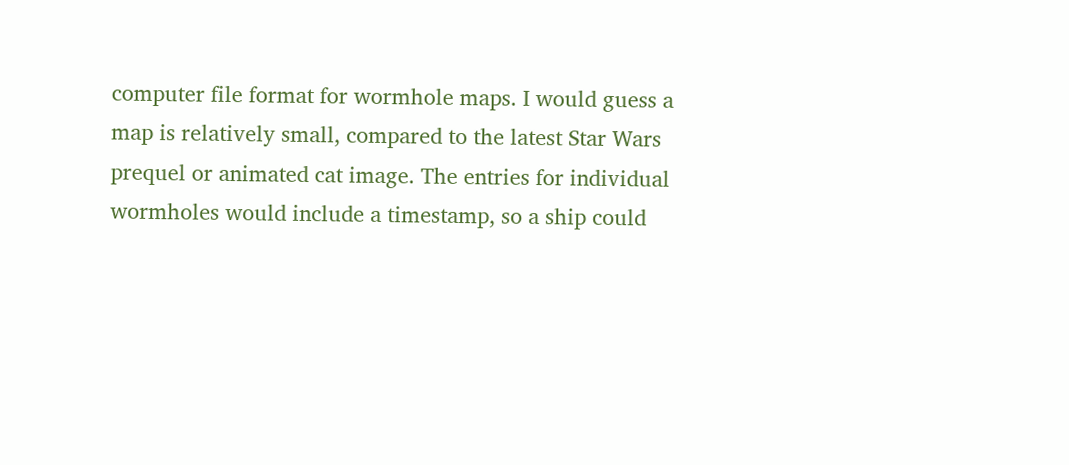computer file format for wormhole maps. I would guess a map is relatively small, compared to the latest Star Wars prequel or animated cat image. The entries for individual wormholes would include a timestamp, so a ship could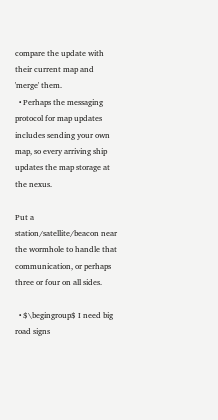compare the update with their current map and 'merge' them.
  • Perhaps the messaging protocol for map updates includes sending your own map, so every arriving ship updates the map storage at the nexus.

Put a station/satellite/beacon near the wormhole to handle that communication, or perhaps three or four on all sides.

  • $\begingroup$ I need big road signs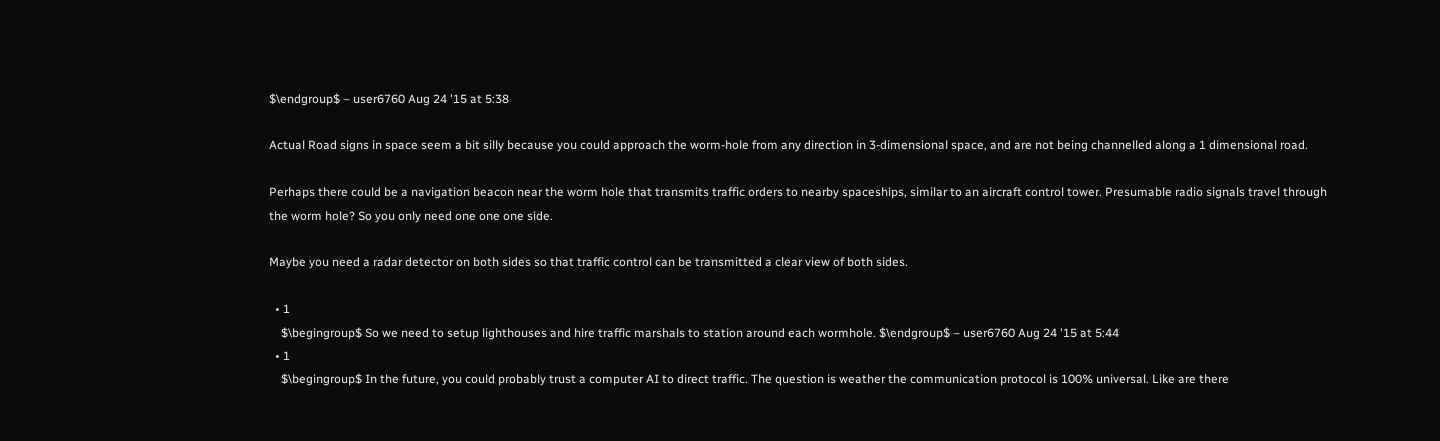$\endgroup$ – user6760 Aug 24 '15 at 5:38

Actual Road signs in space seem a bit silly because you could approach the worm-hole from any direction in 3-dimensional space, and are not being channelled along a 1 dimensional road.

Perhaps there could be a navigation beacon near the worm hole that transmits traffic orders to nearby spaceships, similar to an aircraft control tower. Presumable radio signals travel through the worm hole? So you only need one one one side.

Maybe you need a radar detector on both sides so that traffic control can be transmitted a clear view of both sides.

  • 1
    $\begingroup$ So we need to setup lighthouses and hire traffic marshals to station around each wormhole. $\endgroup$ – user6760 Aug 24 '15 at 5:44
  • 1
    $\begingroup$ In the future, you could probably trust a computer AI to direct traffic. The question is weather the communication protocol is 100% universal. Like are there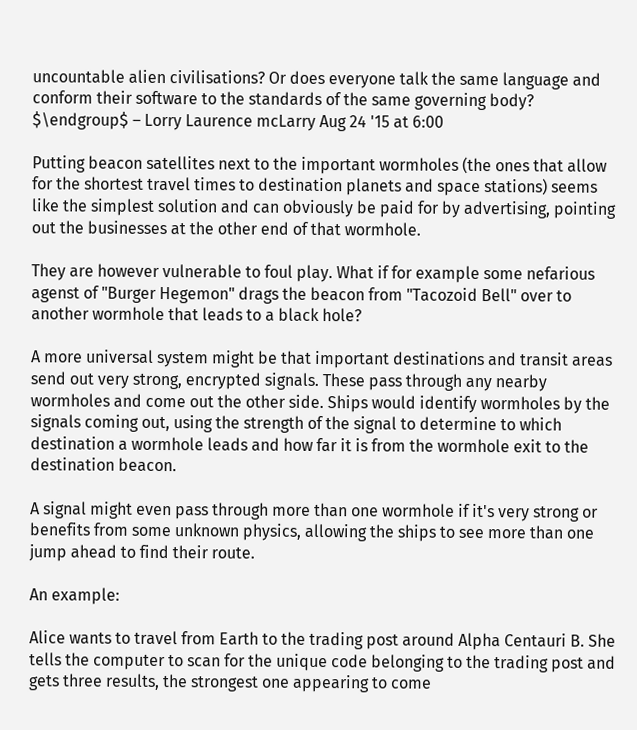uncountable alien civilisations? Or does everyone talk the same language and conform their software to the standards of the same governing body? $\endgroup$ – Lorry Laurence mcLarry Aug 24 '15 at 6:00

Putting beacon satellites next to the important wormholes (the ones that allow for the shortest travel times to destination planets and space stations) seems like the simplest solution and can obviously be paid for by advertising, pointing out the businesses at the other end of that wormhole.

They are however vulnerable to foul play. What if for example some nefarious agenst of "Burger Hegemon" drags the beacon from "Tacozoid Bell" over to another wormhole that leads to a black hole?

A more universal system might be that important destinations and transit areas send out very strong, encrypted signals. These pass through any nearby wormholes and come out the other side. Ships would identify wormholes by the signals coming out, using the strength of the signal to determine to which destination a wormhole leads and how far it is from the wormhole exit to the destination beacon.

A signal might even pass through more than one wormhole if it's very strong or benefits from some unknown physics, allowing the ships to see more than one jump ahead to find their route.

An example:

Alice wants to travel from Earth to the trading post around Alpha Centauri B. She tells the computer to scan for the unique code belonging to the trading post and gets three results, the strongest one appearing to come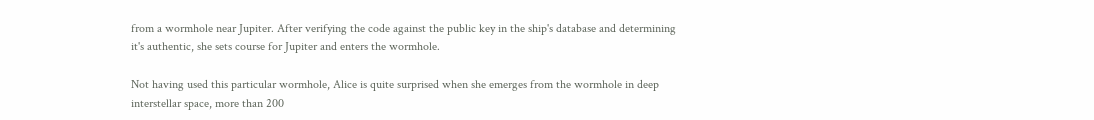from a wormhole near Jupiter. After verifying the code against the public key in the ship's database and determining it's authentic, she sets course for Jupiter and enters the wormhole.

Not having used this particular wormhole, Alice is quite surprised when she emerges from the wormhole in deep interstellar space, more than 200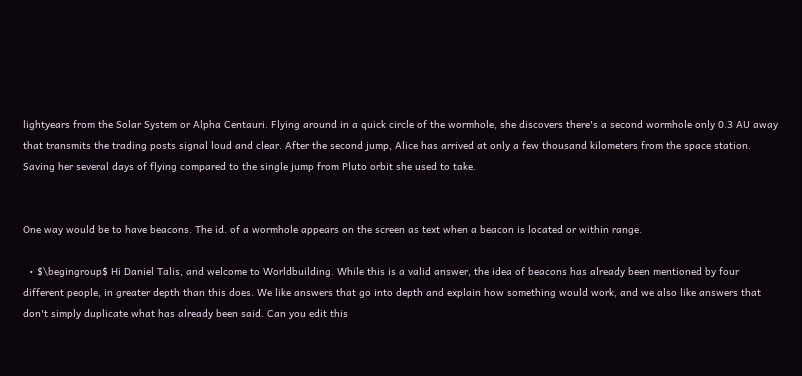lightyears from the Solar System or Alpha Centauri. Flying around in a quick circle of the wormhole, she discovers there's a second wormhole only 0.3 AU away that transmits the trading posts signal loud and clear. After the second jump, Alice has arrived at only a few thousand kilometers from the space station. Saving her several days of flying compared to the single jump from Pluto orbit she used to take.


One way would be to have beacons. The id. of a wormhole appears on the screen as text when a beacon is located or within range.

  • $\begingroup$ Hi Daniel Talis, and welcome to Worldbuilding. While this is a valid answer, the idea of beacons has already been mentioned by four different people, in greater depth than this does. We like answers that go into depth and explain how something would work, and we also like answers that don't simply duplicate what has already been said. Can you edit this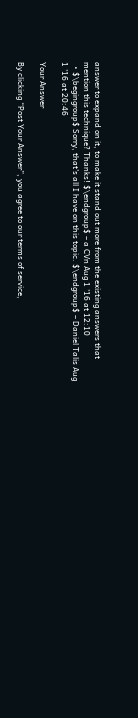answer to expand on it, to make it stand out more from the existing answers that mention this technique? Thanks! $\endgroup$ – a CVn Aug 1 '16 at 12:10
  • $\begingroup$ Sorry, that's all I have on this topic. $\endgroup$ – Daniel Talis Aug 1 '16 at 20:46

Your Answer

By clicking “Post Your Answer”, you agree to our terms of service,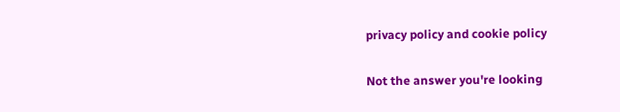privacy policy and cookie policy

Not the answer you're looking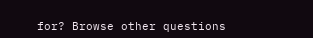for? Browse other questions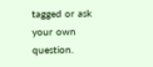tagged or ask your own question.